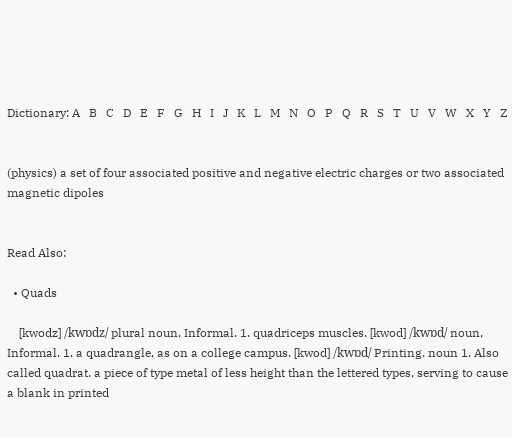Dictionary: A   B   C   D   E   F   G   H   I   J   K   L   M   N   O   P   Q   R   S   T   U   V   W   X   Y   Z


(physics) a set of four associated positive and negative electric charges or two associated magnetic dipoles


Read Also:

  • Quads

    [kwodz] /kwɒdz/ plural noun, Informal. 1. quadriceps muscles. [kwod] /kwɒd/ noun, Informal. 1. a quadrangle, as on a college campus. [kwod] /kwɒd/ Printing. noun 1. Also called quadrat. a piece of type metal of less height than the lettered types, serving to cause a blank in printed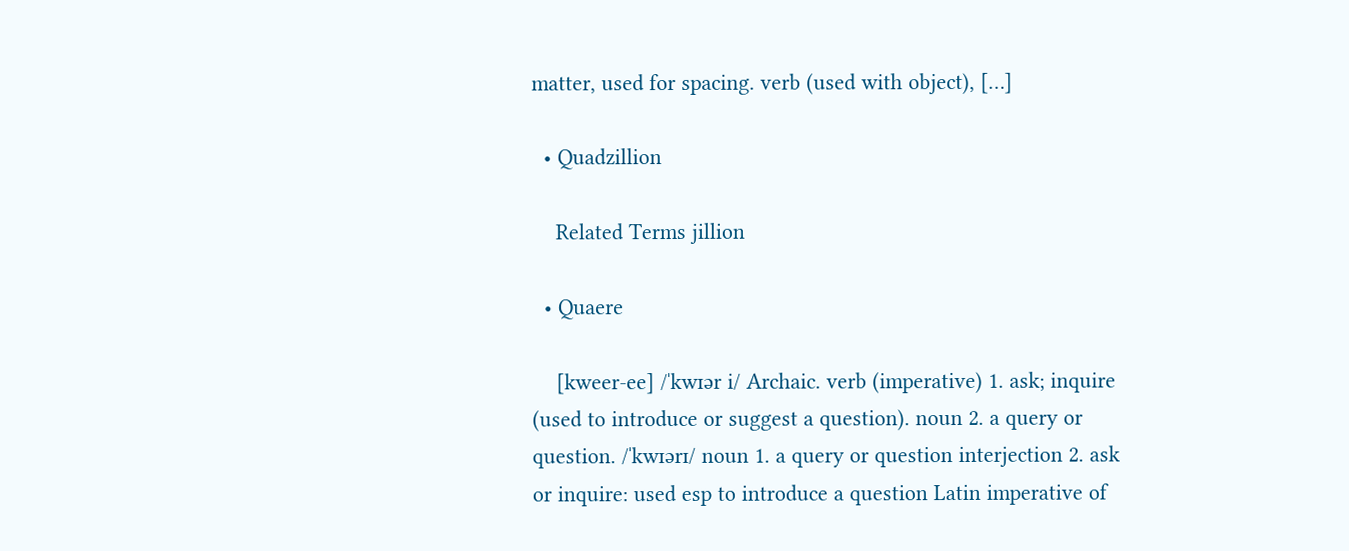matter, used for spacing. verb (used with object), […]

  • Quadzillion

    Related Terms jillion

  • Quaere

    [kweer-ee] /ˈkwɪər i/ Archaic. verb (imperative) 1. ask; inquire (used to introduce or suggest a question). noun 2. a query or question. /ˈkwɪərɪ/ noun 1. a query or question interjection 2. ask or inquire: used esp to introduce a question Latin imperative of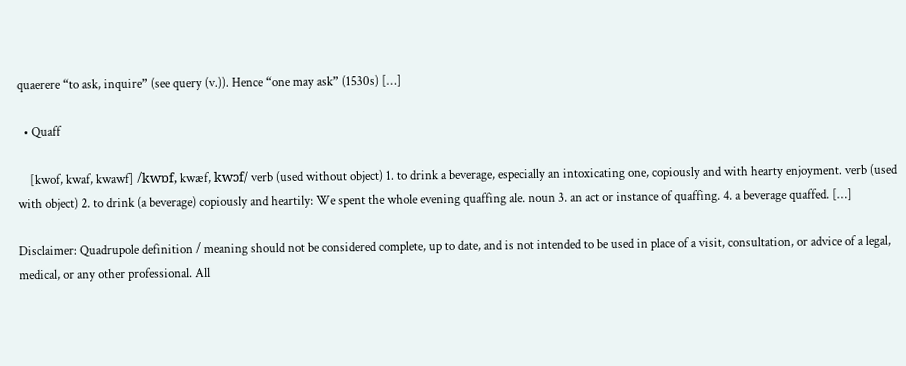quaerere “to ask, inquire” (see query (v.)). Hence “one may ask” (1530s) […]

  • Quaff

    [kwof, kwaf, kwawf] /kwɒf, kwæf, kwɔf/ verb (used without object) 1. to drink a beverage, especially an intoxicating one, copiously and with hearty enjoyment. verb (used with object) 2. to drink (a beverage) copiously and heartily: We spent the whole evening quaffing ale. noun 3. an act or instance of quaffing. 4. a beverage quaffed. […]

Disclaimer: Quadrupole definition / meaning should not be considered complete, up to date, and is not intended to be used in place of a visit, consultation, or advice of a legal, medical, or any other professional. All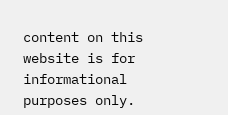content on this website is for informational purposes only.